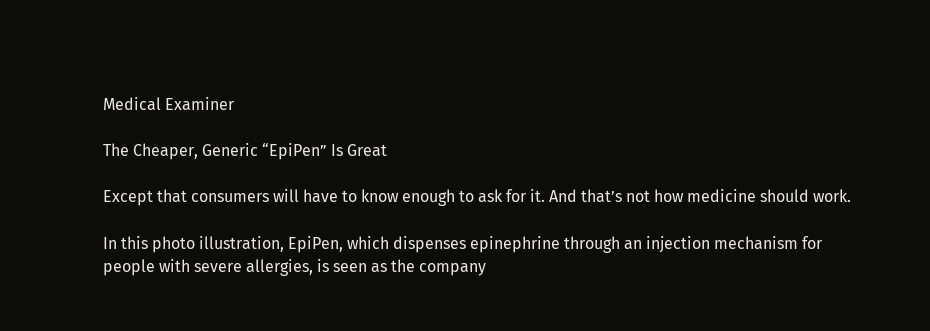Medical Examiner

The Cheaper, Generic “EpiPen” Is Great

Except that consumers will have to know enough to ask for it. And that’s not how medicine should work.

In this photo illustration, EpiPen, which dispenses epinephrine through an injection mechanism for people with severe allergies, is seen as the company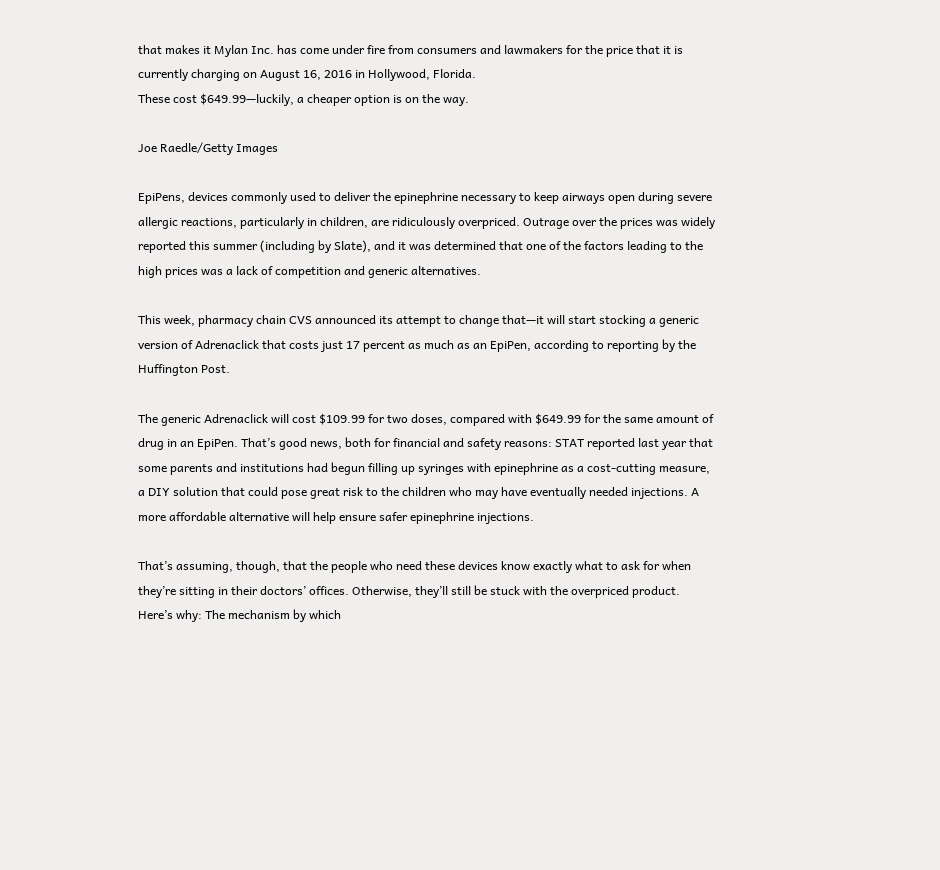that makes it Mylan Inc. has come under fire from consumers and lawmakers for the price that it is currently charging on August 16, 2016 in Hollywood, Florida.
These cost $649.99—luckily, a cheaper option is on the way.

Joe Raedle/Getty Images

EpiPens, devices commonly used to deliver the epinephrine necessary to keep airways open during severe allergic reactions, particularly in children, are ridiculously overpriced. Outrage over the prices was widely reported this summer (including by Slate), and it was determined that one of the factors leading to the high prices was a lack of competition and generic alternatives.

This week, pharmacy chain CVS announced its attempt to change that—it will start stocking a generic version of Adrenaclick that costs just 17 percent as much as an EpiPen, according to reporting by the Huffington Post.

The generic Adrenaclick will cost $109.99 for two doses, compared with $649.99 for the same amount of drug in an EpiPen. That’s good news, both for financial and safety reasons: STAT reported last year that some parents and institutions had begun filling up syringes with epinephrine as a cost-cutting measure, a DIY solution that could pose great risk to the children who may have eventually needed injections. A more affordable alternative will help ensure safer epinephrine injections.

That’s assuming, though, that the people who need these devices know exactly what to ask for when they’re sitting in their doctors’ offices. Otherwise, they’ll still be stuck with the overpriced product. Here’s why: The mechanism by which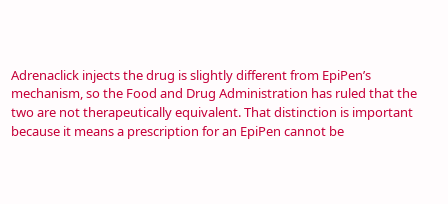Adrenaclick injects the drug is slightly different from EpiPen’s mechanism, so the Food and Drug Administration has ruled that the two are not therapeutically equivalent. That distinction is important because it means a prescription for an EpiPen cannot be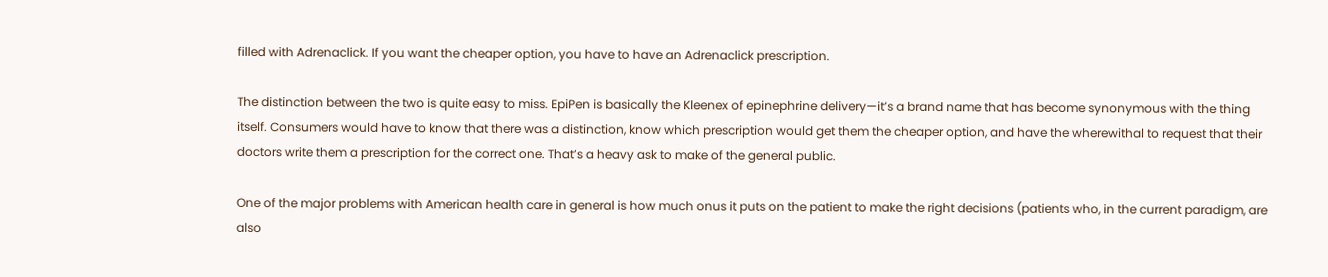filled with Adrenaclick. If you want the cheaper option, you have to have an Adrenaclick prescription.

The distinction between the two is quite easy to miss. EpiPen is basically the Kleenex of epinephrine delivery—it’s a brand name that has become synonymous with the thing itself. Consumers would have to know that there was a distinction, know which prescription would get them the cheaper option, and have the wherewithal to request that their doctors write them a prescription for the correct one. That’s a heavy ask to make of the general public.

One of the major problems with American health care in general is how much onus it puts on the patient to make the right decisions (patients who, in the current paradigm, are also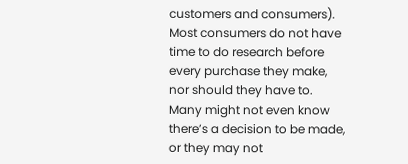customers and consumers). Most consumers do not have time to do research before every purchase they make, nor should they have to. Many might not even know there’s a decision to be made, or they may not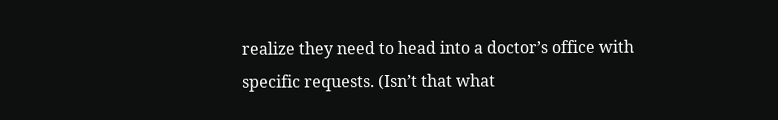realize they need to head into a doctor’s office with specific requests. (Isn’t that what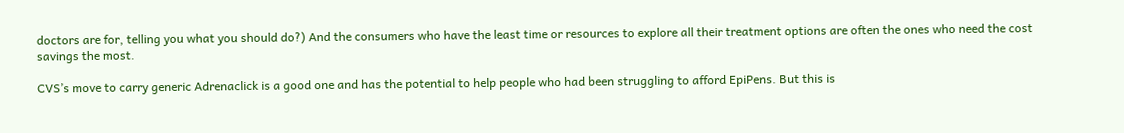doctors are for, telling you what you should do?) And the consumers who have the least time or resources to explore all their treatment options are often the ones who need the cost savings the most.

CVS’s move to carry generic Adrenaclick is a good one and has the potential to help people who had been struggling to afford EpiPens. But this is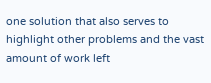one solution that also serves to highlight other problems and the vast amount of work left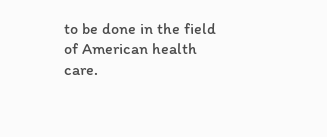to be done in the field of American health care.